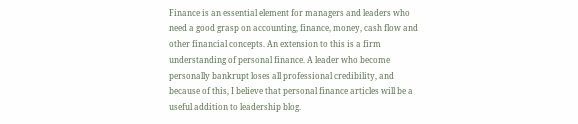Finance is an essential element for managers and leaders who need a good grasp on accounting, finance, money, cash flow and other financial concepts. An extension to this is a firm understanding of personal finance. A leader who become personally bankrupt loses all professional credibility, and because of this, I believe that personal finance articles will be a useful addition to leadership blog.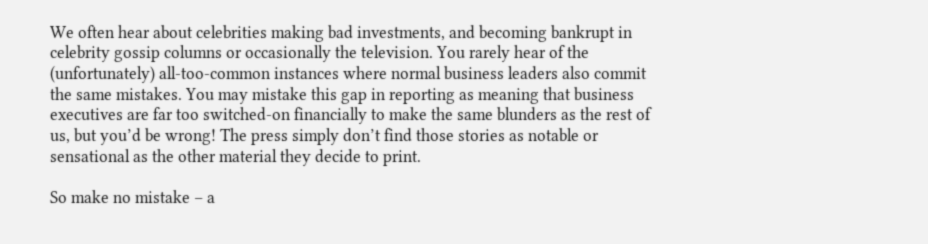We often hear about celebrities making bad investments, and becoming bankrupt in celebrity gossip columns or occasionally the television. You rarely hear of the (unfortunately) all-too-common instances where normal business leaders also commit the same mistakes. You may mistake this gap in reporting as meaning that business executives are far too switched-on financially to make the same blunders as the rest of us, but you’d be wrong! The press simply don’t find those stories as notable or sensational as the other material they decide to print.

So make no mistake – a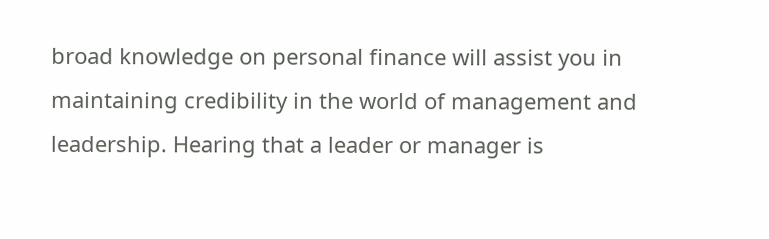broad knowledge on personal finance will assist you in maintaining credibility in the world of management and leadership. Hearing that a leader or manager is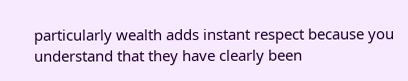particularly wealth adds instant respect because you understand that they have clearly been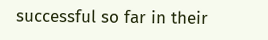successful so far in their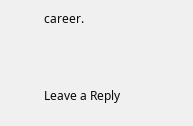career.


Leave a Reply